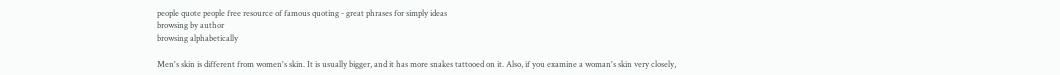people quote people free resource of famous quoting - great phrases for simply ideas
browsing by author
browsing alphabetically

Men's skin is different from women's skin. It is usually bigger, and it has more snakes tattooed on it. Also, if you examine a woman's skin very closely,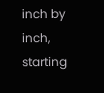inch by inch, starting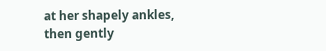at her shapely ankles, then gently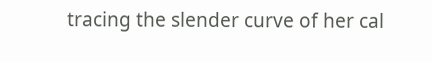tracing the slender curve of her cal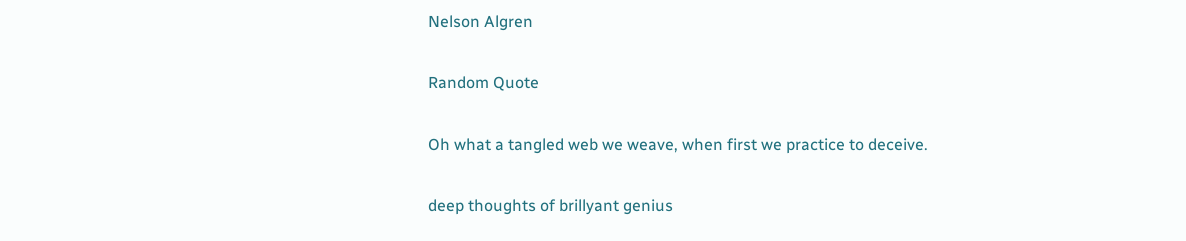Nelson Algren

Random Quote

Oh what a tangled web we weave, when first we practice to deceive.

deep thoughts of brillyant genius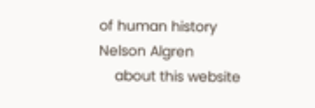of human history
Nelson Algren
    about this website